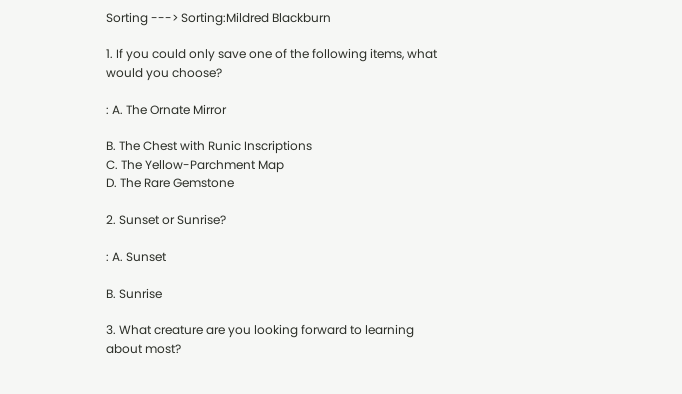Sorting ---> Sorting:Mildred Blackburn

1. If you could only save one of the following items, what would you choose?

: A. The Ornate Mirror

B. The Chest with Runic Inscriptions
C. The Yellow-Parchment Map
D. The Rare Gemstone

2. Sunset or Sunrise?

: A. Sunset

B. Sunrise

3. What creature are you looking forward to learning about most?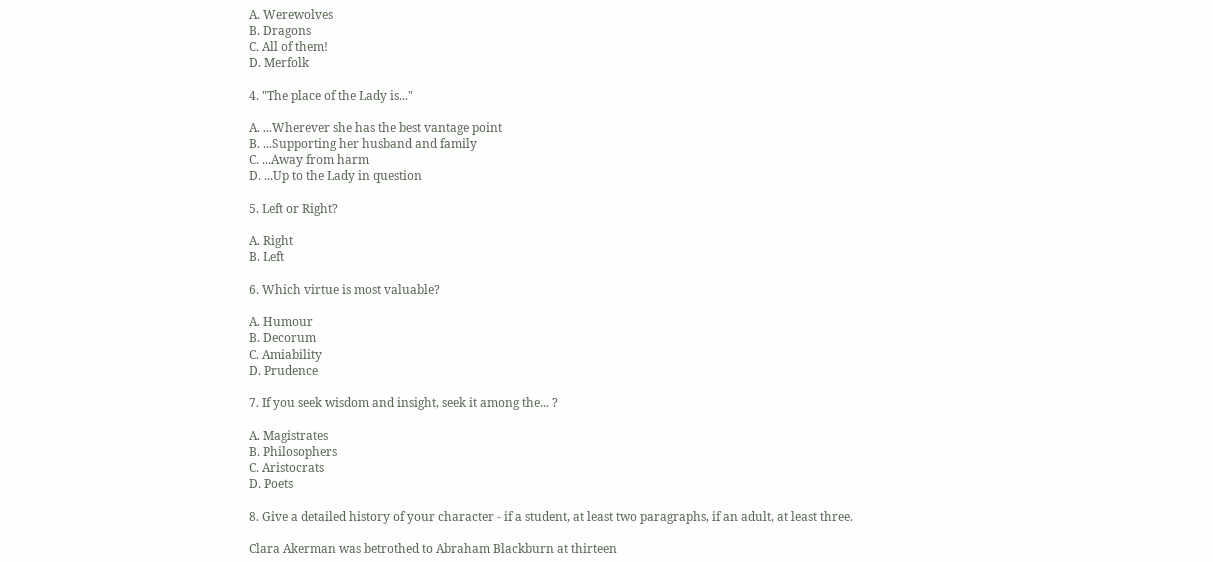A. Werewolves
B. Dragons
C. All of them!
D. Merfolk

4. "The place of the Lady is..."

A. ...Wherever she has the best vantage point
B. ...Supporting her husband and family
C. ...Away from harm
D. ...Up to the Lady in question

5. Left or Right?

A. Right
B. Left

6. Which virtue is most valuable?

A. Humour
B. Decorum
C. Amiability
D. Prudence

7. If you seek wisdom and insight, seek it among the... ?

A. Magistrates
B. Philosophers
C. Aristocrats
D. Poets

8. Give a detailed history of your character - if a student, at least two paragraphs, if an adult, at least three.

Clara Akerman was betrothed to Abraham Blackburn at thirteen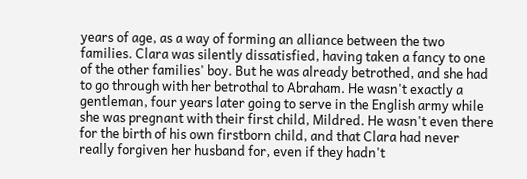years of age, as a way of forming an alliance between the two families. Clara was silently dissatisfied, having taken a fancy to one of the other families' boy. But he was already betrothed, and she had to go through with her betrothal to Abraham. He wasn't exactly a gentleman, four years later going to serve in the English army while she was pregnant with their first child, Mildred. He wasn't even there for the birth of his own firstborn child, and that Clara had never really forgiven her husband for, even if they hadn't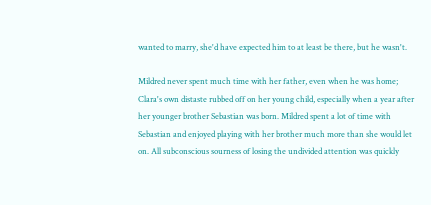wanted to marry, she'd have expected him to at least be there, but he wasn't.

Mildred never spent much time with her father, even when he was home; Clara's own distaste rubbed off on her young child, especially when a year after her younger brother Sebastian was born. Mildred spent a lot of time with Sebastian and enjoyed playing with her brother much more than she would let on. All subconscious sourness of losing the undivided attention was quickly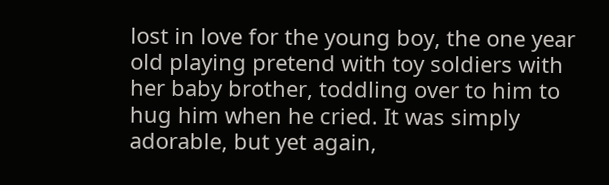lost in love for the young boy, the one year old playing pretend with toy soldiers with her baby brother, toddling over to him to hug him when he cried. It was simply adorable, but yet again,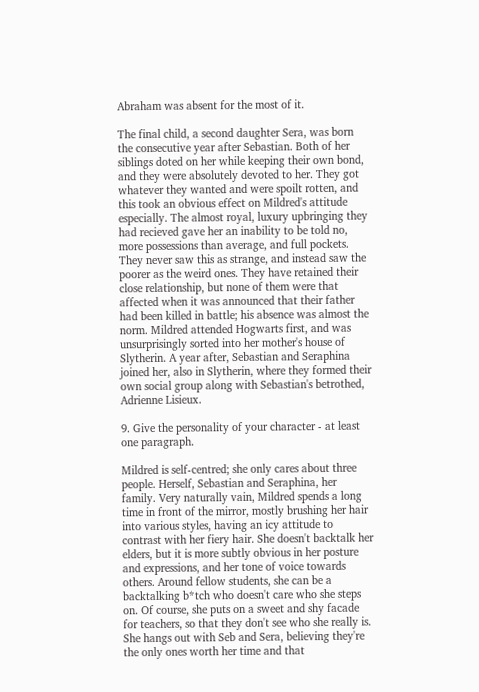Abraham was absent for the most of it.

The final child, a second daughter Sera, was born the consecutive year after Sebastian. Both of her siblings doted on her while keeping their own bond, and they were absolutely devoted to her. They got whatever they wanted and were spoilt rotten, and this took an obvious effect on Mildred's attitude especially. The almost royal, luxury upbringing they had recieved gave her an inability to be told no, more possessions than average, and full pockets. They never saw this as strange, and instead saw the poorer as the weird ones. They have retained their close relationship, but none of them were that affected when it was announced that their father had been killed in battle; his absence was almost the norm. Mildred attended Hogwarts first, and was unsurprisingly sorted into her mother's house of Slytherin. A year after, Sebastian and Seraphina joined her, also in Slytherin, where they formed their own social group along with Sebastian's betrothed, Adrienne Lisieux.

9. Give the personality of your character - at least one paragraph.

Mildred is self-centred; she only cares about three people. Herself, Sebastian and Seraphina, her family. Very naturally vain, Mildred spends a long time in front of the mirror, mostly brushing her hair into various styles, having an icy attitude to contrast with her fiery hair. She doesn't backtalk her elders, but it is more subtly obvious in her posture and expressions, and her tone of voice towards others. Around fellow students, she can be a backtalking b*tch who doesn't care who she steps on. Of course, she puts on a sweet and shy facade for teachers, so that they don't see who she really is. She hangs out with Seb and Sera, believing they're the only ones worth her time and that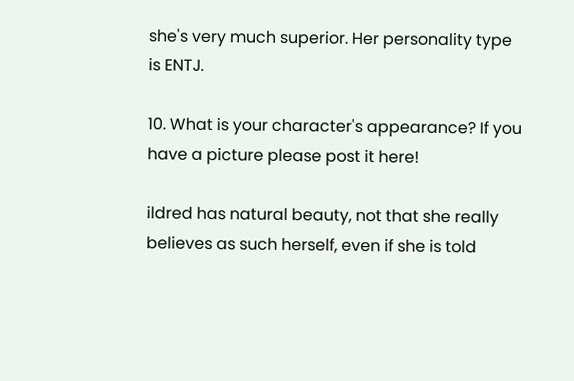she's very much superior. Her personality type is ENTJ.

10. What is your character's appearance? If you have a picture please post it here!

ildred has natural beauty, not that she really believes as such herself, even if she is told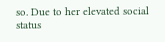so. Due to her elevated social status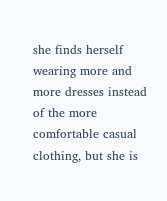she finds herself wearing more and more dresses instead of the more comfortable casual clothing, but she is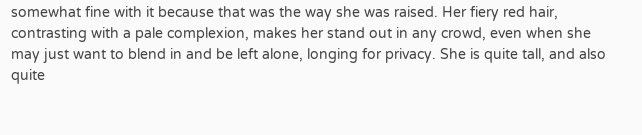somewhat fine with it because that was the way she was raised. Her fiery red hair, contrasting with a pale complexion, makes her stand out in any crowd, even when she may just want to blend in and be left alone, longing for privacy. She is quite tall, and also quite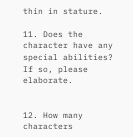thin in stature.

11. Does the character have any special abilities? If so, please elaborate.


12. How many characters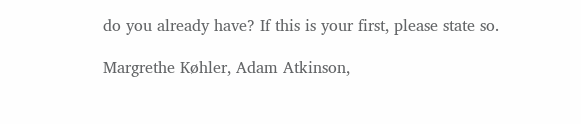do you already have? If this is your first, please state so.

Margrethe Køhler, Adam Atkinson,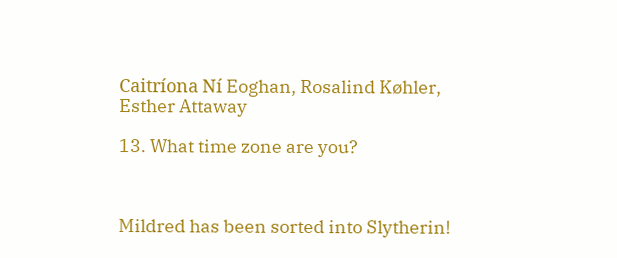Caitríona Ní Eoghan, Rosalind Køhler, Esther Attaway

13. What time zone are you?



Mildred has been sorted into Slytherin!